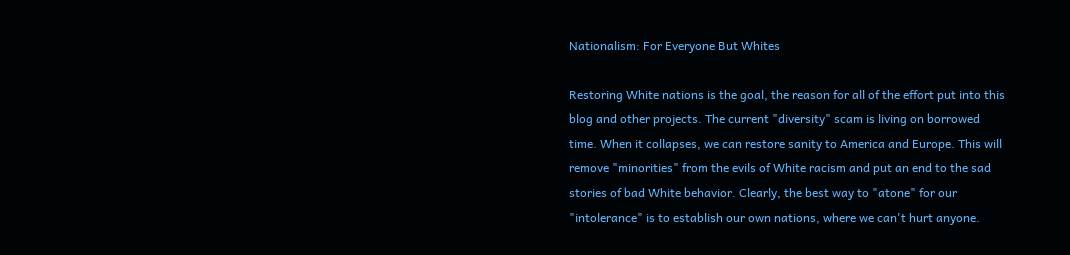Nationalism: For Everyone But Whites

Restoring White nations is the goal, the reason for all of the effort put into this blog and other projects. The current "diversity" scam is living on borrowed time. When it collapses, we can restore sanity to America and Europe. This will remove "minorities" from the evils of White racism and put an end to the sad stories of bad White behavior. Clearly, the best way to "atone" for our "intolerance" is to establish our own nations, where we can't hurt anyone.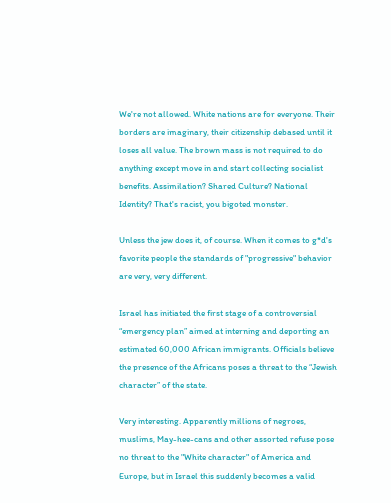We're not allowed. White nations are for everyone. Their borders are imaginary, their citizenship debased until it loses all value. The brown mass is not required to do anything except move in and start collecting socialist benefits. Assimilation? Shared Culture? National Identity? That's racist, you bigoted monster.

Unless the jew does it, of course. When it comes to g*d's favorite people the standards of "progressive" behavior are very, very different.

Israel has initiated the first stage of a controversial “emergency plan” aimed at interning and deporting an estimated 60,000 African immigrants. Officials believe the presence of the Africans poses a threat to the “Jewish character” of the state.

Very interesting. Apparently millions of negroes, muslims, May-hee-cans and other assorted refuse pose no threat to the "White character" of America and Europe, but in Israel this suddenly becomes a valid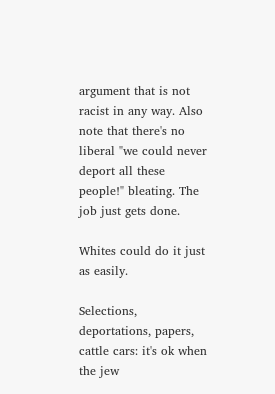argument that is not racist in any way. Also note that there's no liberal "we could never deport all these people!" bleating. The job just gets done.

Whites could do it just as easily.

Selections, deportations, papers, cattle cars: it's ok when the jew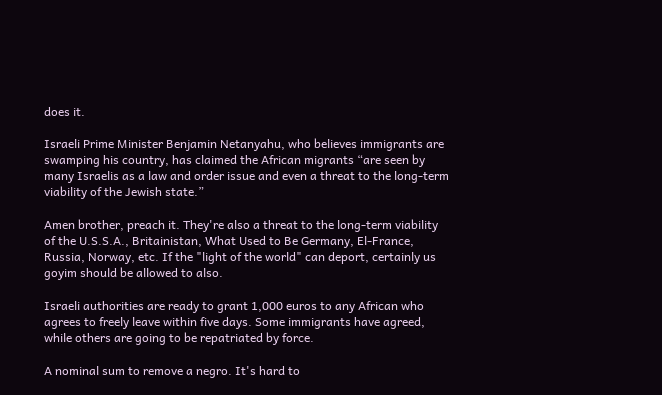does it.

Israeli Prime Minister Benjamin Netanyahu, who believes immigrants are swamping his country, has claimed the African migrants “are seen by many Israelis as a law and order issue and even a threat to the long-term viability of the Jewish state.”

Amen brother, preach it. They're also a threat to the long-term viability of the U.S.S.A., Britainistan, What Used to Be Germany, El-France, Russia, Norway, etc. If the "light of the world" can deport, certainly us goyim should be allowed to also.

Israeli authorities are ready to grant 1,000 euros to any African who agrees to freely leave within five days. Some immigrants have agreed, while others are going to be repatriated by force.

A nominal sum to remove a negro. It's hard to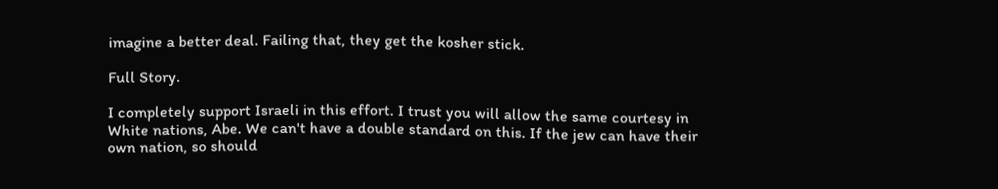imagine a better deal. Failing that, they get the kosher stick.

Full Story.

I completely support Israeli in this effort. I trust you will allow the same courtesy in White nations, Abe. We can't have a double standard on this. If the jew can have their own nation, so should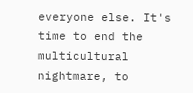everyone else. It's time to end the multicultural nightmare, to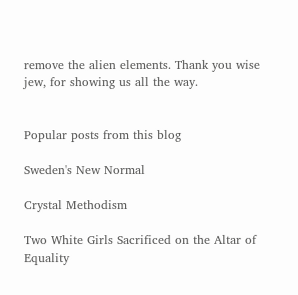remove the alien elements. Thank you wise jew, for showing us all the way.


Popular posts from this blog

Sweden's New Normal

Crystal Methodism

Two White Girls Sacrificed on the Altar of Equality